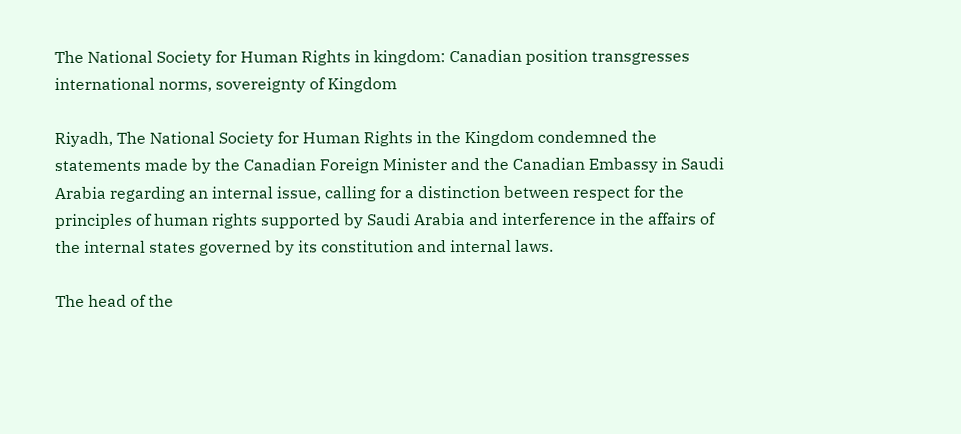The National Society for Human Rights in kingdom: Canadian position transgresses international norms, sovereignty of Kingdom

Riyadh, The National Society for Human Rights in the Kingdom condemned the statements made by the Canadian Foreign Minister and the Canadian Embassy in Saudi Arabia regarding an internal issue, calling for a distinction between respect for the principles of human rights supported by Saudi Arabia and interference in the affairs of the internal states governed by its constitution and internal laws.

The head of the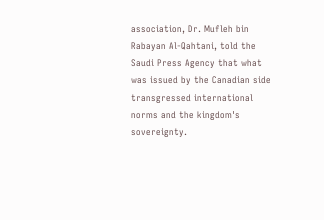association, Dr. Mufleh bin Rabayan Al-Qahtani, told the Saudi Press Agency that what was issued by the Canadian side transgressed international norms and the kingdom's sovereignty.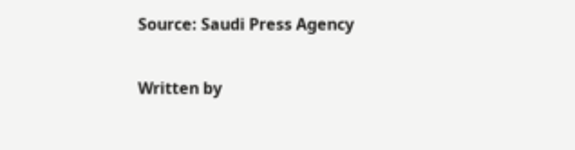Source: Saudi Press Agency

Written by